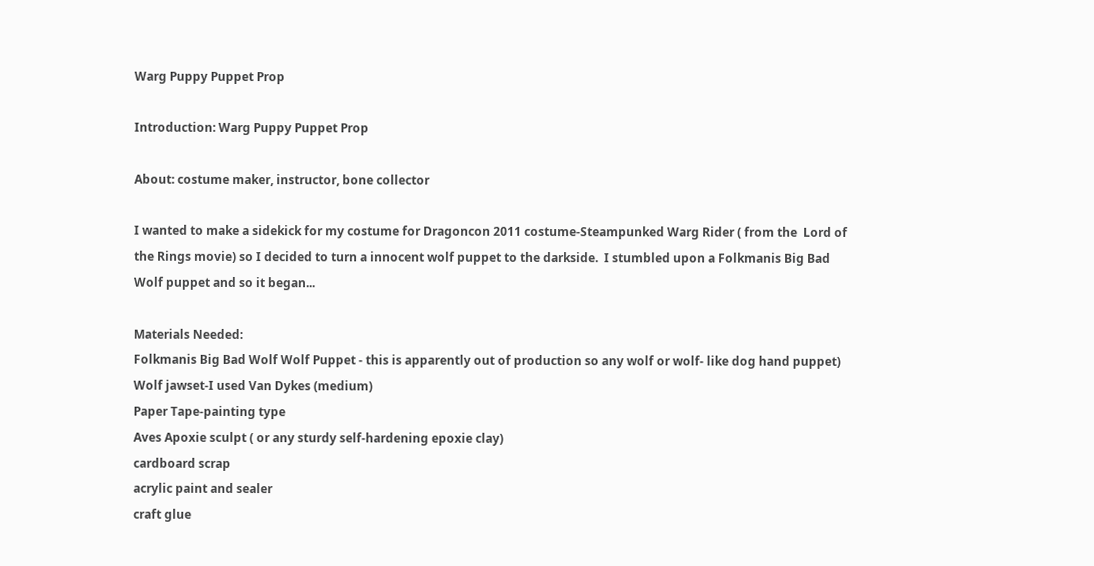Warg Puppy Puppet Prop

Introduction: Warg Puppy Puppet Prop

About: costume maker, instructor, bone collector

I wanted to make a sidekick for my costume for Dragoncon 2011 costume-Steampunked Warg Rider ( from the  Lord of the Rings movie) so I decided to turn a innocent wolf puppet to the darkside.  I stumbled upon a Folkmanis Big Bad Wolf puppet and so it began...

Materials Needed:
Folkmanis Big Bad Wolf Wolf Puppet - this is apparently out of production so any wolf or wolf- like dog hand puppet)
Wolf jawset-I used Van Dykes (medium)
Paper Tape-painting type
Aves Apoxie sculpt ( or any sturdy self-hardening epoxie clay)
cardboard scrap
acrylic paint and sealer
craft glue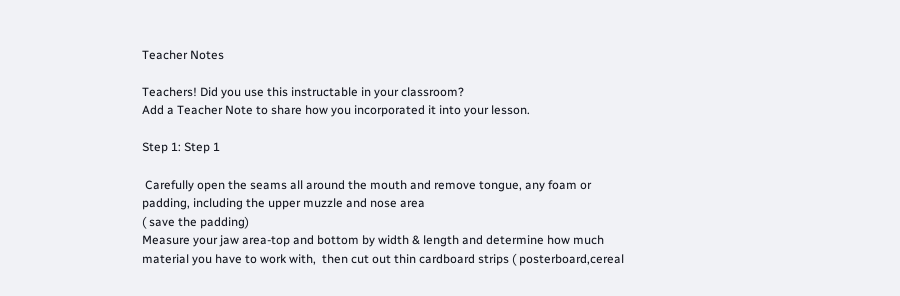Teacher Notes

Teachers! Did you use this instructable in your classroom?
Add a Teacher Note to share how you incorporated it into your lesson.

Step 1: Step 1

 Carefully open the seams all around the mouth and remove tongue, any foam or padding, including the upper muzzle and nose area
( save the padding)
Measure your jaw area-top and bottom by width & length and determine how much material you have to work with,  then cut out thin cardboard strips ( posterboard,cereal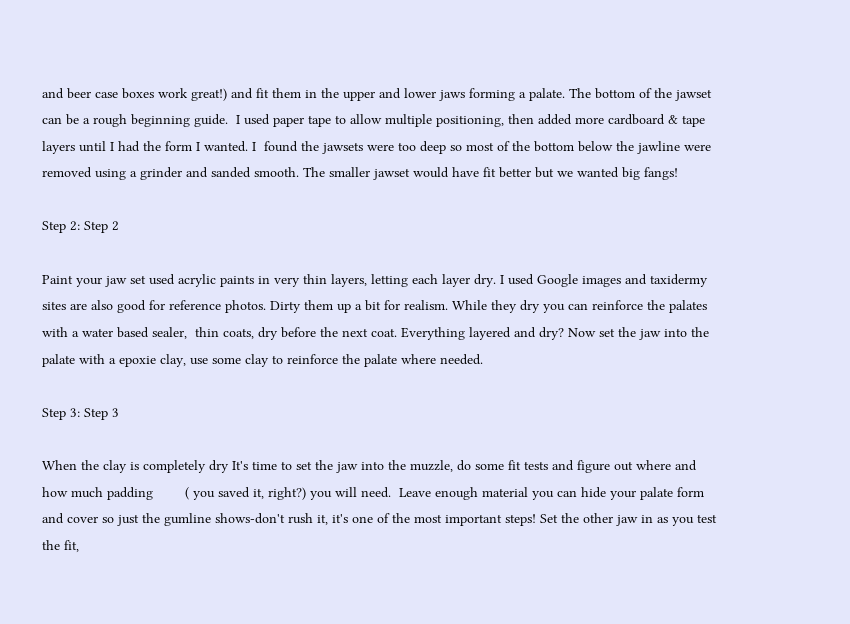and beer case boxes work great!) and fit them in the upper and lower jaws forming a palate. The bottom of the jawset can be a rough beginning guide.  I used paper tape to allow multiple positioning, then added more cardboard & tape layers until I had the form I wanted. I  found the jawsets were too deep so most of the bottom below the jawline were removed using a grinder and sanded smooth. The smaller jawset would have fit better but we wanted big fangs!

Step 2: Step 2

Paint your jaw set used acrylic paints in very thin layers, letting each layer dry. I used Google images and taxidermy sites are also good for reference photos. Dirty them up a bit for realism. While they dry you can reinforce the palates with a water based sealer,  thin coats, dry before the next coat. Everything layered and dry? Now set the jaw into the palate with a epoxie clay, use some clay to reinforce the palate where needed.

Step 3: Step 3

When the clay is completely dry It's time to set the jaw into the muzzle, do some fit tests and figure out where and how much padding        ( you saved it, right?) you will need.  Leave enough material you can hide your palate form and cover so just the gumline shows-don't rush it, it's one of the most important steps! Set the other jaw in as you test the fit,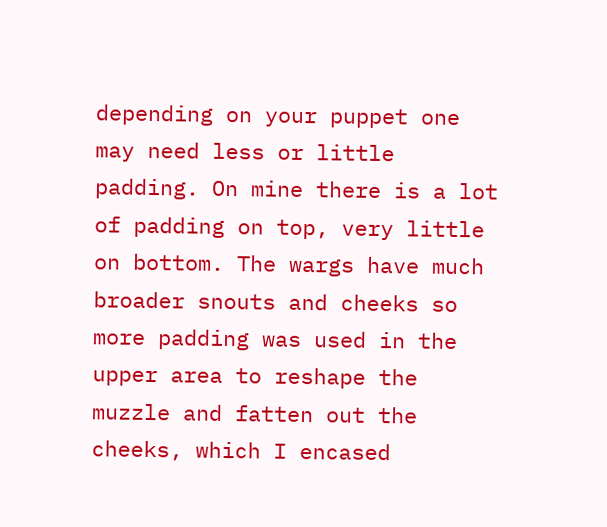depending on your puppet one may need less or little padding. On mine there is a lot of padding on top, very little on bottom. The wargs have much broader snouts and cheeks so more padding was used in the upper area to reshape the muzzle and fatten out the cheeks, which I encased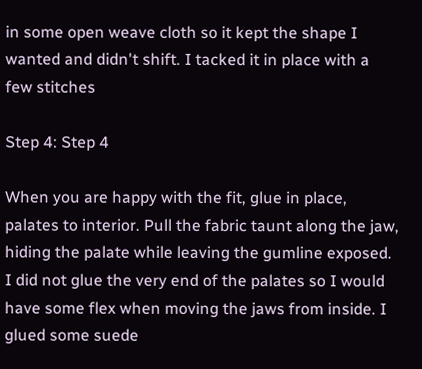in some open weave cloth so it kept the shape I wanted and didn't shift. I tacked it in place with a few stitches

Step 4: Step 4

When you are happy with the fit, glue in place, palates to interior. Pull the fabric taunt along the jaw, hiding the palate while leaving the gumline exposed.  I did not glue the very end of the palates so I would have some flex when moving the jaws from inside. I glued some suede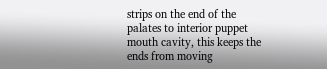strips on the end of the palates to interior puppet mouth cavity, this keeps the ends from moving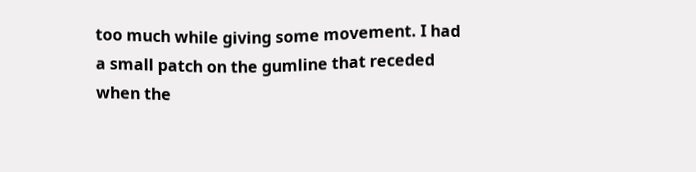too much while giving some movement. I had a small patch on the gumline that receded when the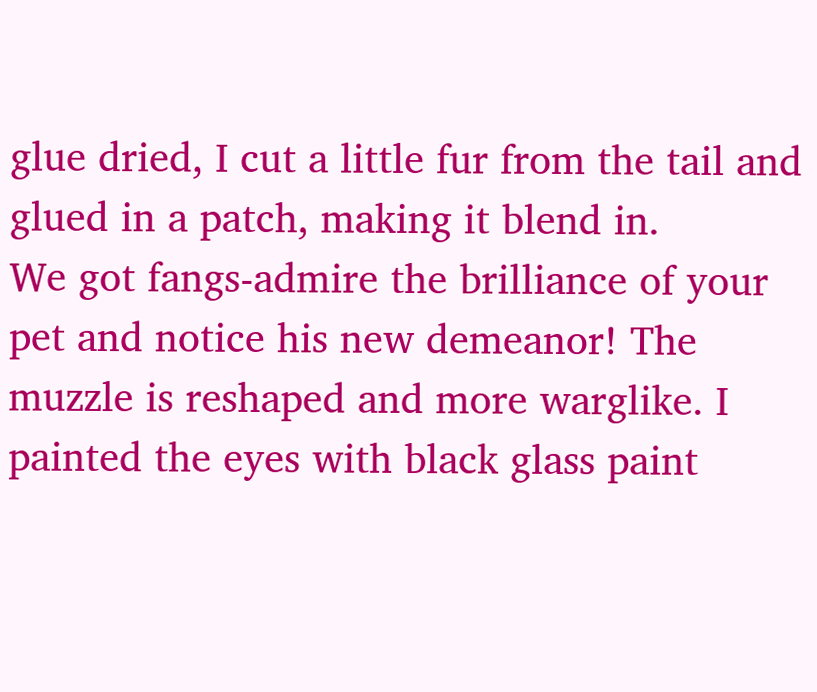glue dried, I cut a little fur from the tail and glued in a patch, making it blend in.
We got fangs-admire the brilliance of your pet and notice his new demeanor! The muzzle is reshaped and more warglike. I painted the eyes with black glass paint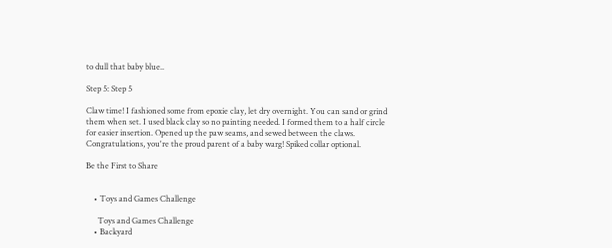to dull that baby blue..

Step 5: Step 5

Claw time! I fashioned some from epoxie clay, let dry overnight. You can sand or grind them when set. I used black clay so no painting needed. I formed them to a half circle for easier insertion. Opened up the paw seams, and sewed between the claws. Congratulations, you're the proud parent of a baby warg! Spiked collar optional.

Be the First to Share


    • Toys and Games Challenge

      Toys and Games Challenge
    • Backyard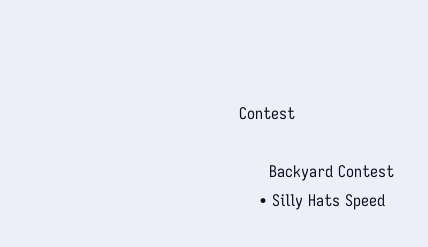Contest

      Backyard Contest
    • Silly Hats Speed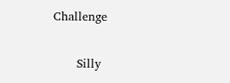Challenge

      Silly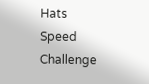Hats Speed Challenge